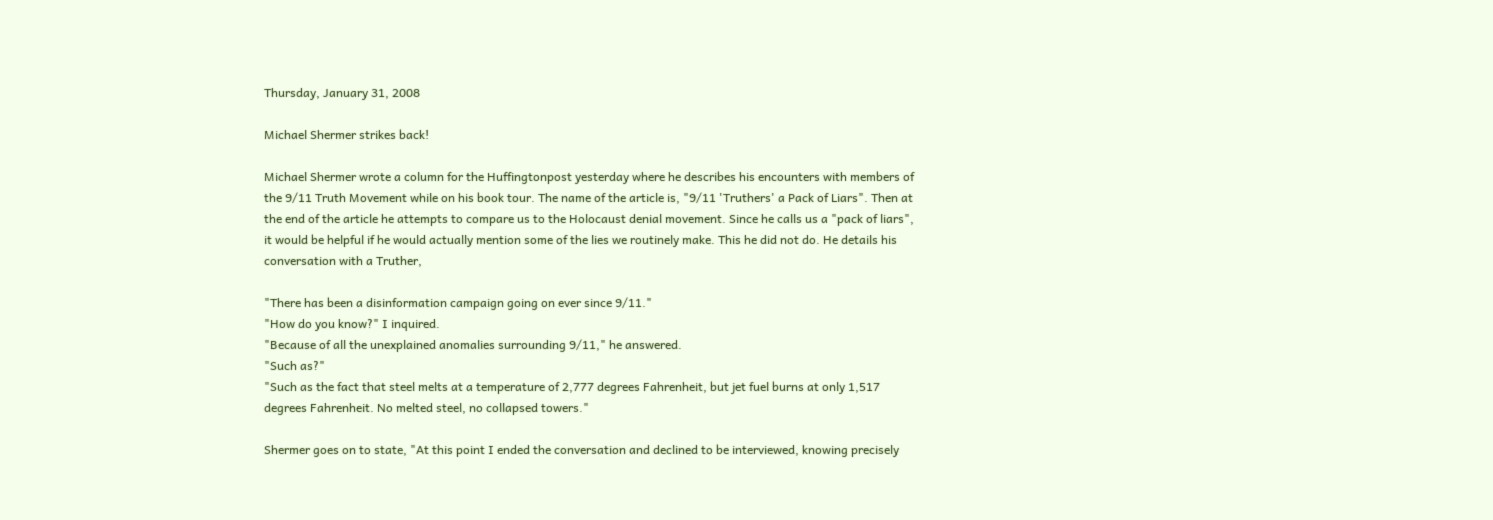Thursday, January 31, 2008

Michael Shermer strikes back!

Michael Shermer wrote a column for the Huffingtonpost yesterday where he describes his encounters with members of the 9/11 Truth Movement while on his book tour. The name of the article is, "9/11 'Truthers' a Pack of Liars". Then at the end of the article he attempts to compare us to the Holocaust denial movement. Since he calls us a "pack of liars", it would be helpful if he would actually mention some of the lies we routinely make. This he did not do. He details his conversation with a Truther,

"There has been a disinformation campaign going on ever since 9/11."
"How do you know?" I inquired.
"Because of all the unexplained anomalies surrounding 9/11," he answered.
"Such as?"
"Such as the fact that steel melts at a temperature of 2,777 degrees Fahrenheit, but jet fuel burns at only 1,517 degrees Fahrenheit. No melted steel, no collapsed towers."

Shermer goes on to state, "At this point I ended the conversation and declined to be interviewed, knowing precisely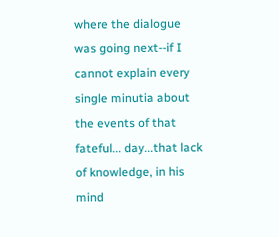where the dialogue was going next--if I cannot explain every single minutia about the events of that fateful... day...that lack of knowledge, in his mind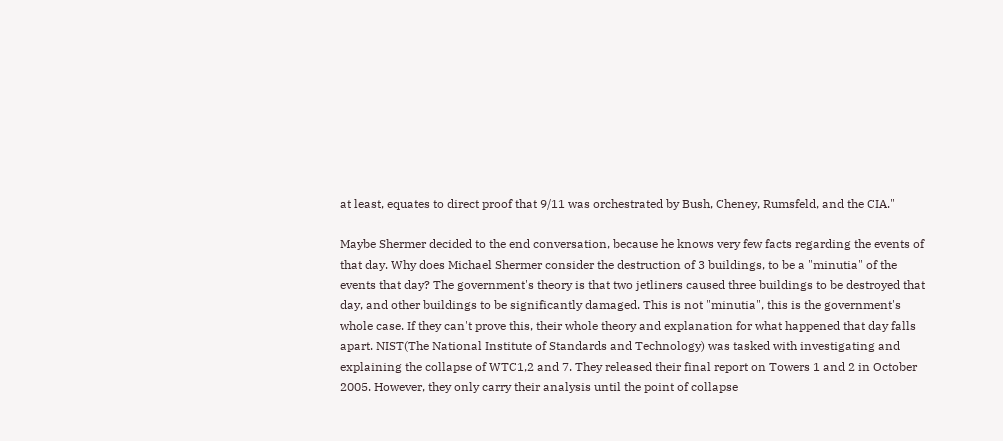at least, equates to direct proof that 9/11 was orchestrated by Bush, Cheney, Rumsfeld, and the CIA."

Maybe Shermer decided to the end conversation, because he knows very few facts regarding the events of that day. Why does Michael Shermer consider the destruction of 3 buildings, to be a "minutia" of the events that day? The government's theory is that two jetliners caused three buildings to be destroyed that day, and other buildings to be significantly damaged. This is not "minutia", this is the government's whole case. If they can't prove this, their whole theory and explanation for what happened that day falls apart. NIST(The National Institute of Standards and Technology) was tasked with investigating and explaining the collapse of WTC1,2 and 7. They released their final report on Towers 1 and 2 in October 2005. However, they only carry their analysis until the point of collapse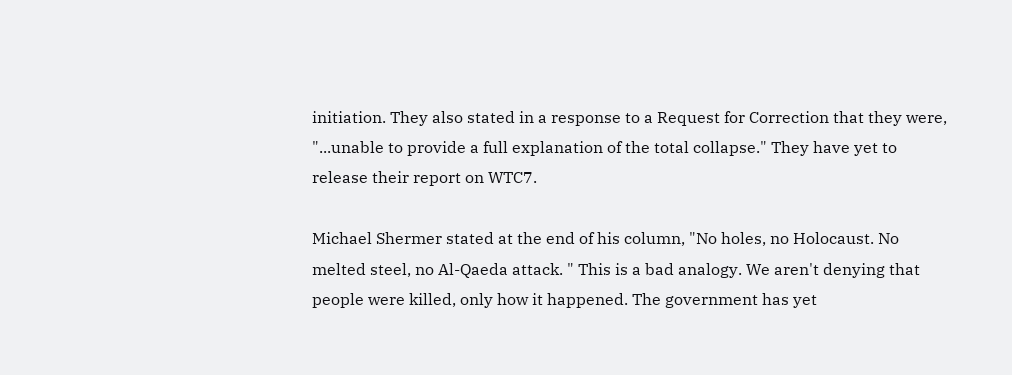initiation. They also stated in a response to a Request for Correction that they were, "...unable to provide a full explanation of the total collapse." They have yet to release their report on WTC7.

Michael Shermer stated at the end of his column, "No holes, no Holocaust. No melted steel, no Al-Qaeda attack. " This is a bad analogy. We aren't denying that people were killed, only how it happened. The government has yet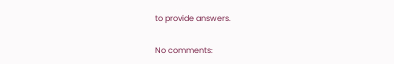to provide answers.

No comments: